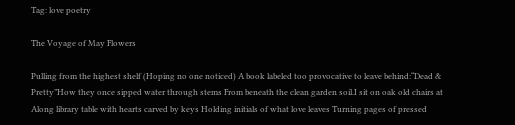Tag: love poetry

The Voyage of May Flowers

Pulling from the highest shelf (Hoping no one noticed) A book labeled too provocative to leave behind:“Dead & Pretty”How they once sipped water through stems From beneath the clean garden soil.I sit on oak old chairs at Along library table with hearts carved by keys Holding initials of what love leaves Turning pages of pressed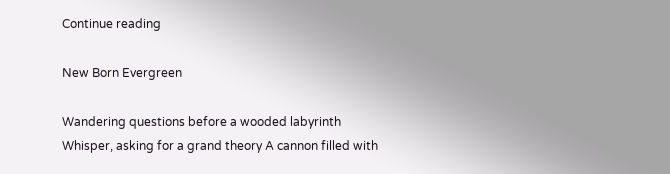Continue reading

New Born Evergreen

Wandering questions before a wooded labyrinth Whisper, asking for a grand theory A cannon filled with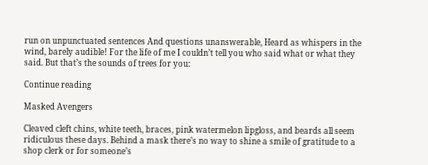run on unpunctuated sentences And questions unanswerable, Heard as whispers in the wind, barely audible! For the life of me I couldn’t tell you who said what or what they said. But that’s the sounds of trees for you:

Continue reading

Masked Avengers

Cleaved cleft chins, white teeth, braces, pink watermelon lipgloss, and beards all seem ridiculous these days. Behind a mask there’s no way to shine a smile of gratitude to a shop clerk or for someone’s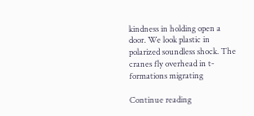kindness in holding open a door. We look plastic in polarized soundless shock. The cranes fly overhead in t-formations migrating

Continue reading